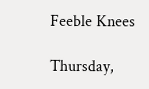Feeble Knees

Thursday,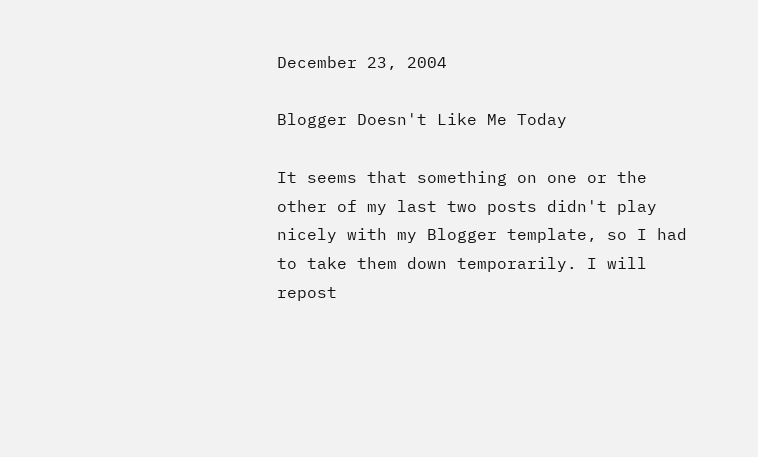December 23, 2004

Blogger Doesn't Like Me Today

It seems that something on one or the other of my last two posts didn't play nicely with my Blogger template, so I had to take them down temporarily. I will repost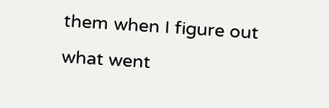them when I figure out what went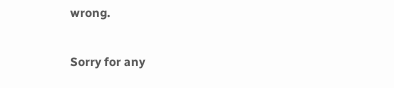wrong.

Sorry for any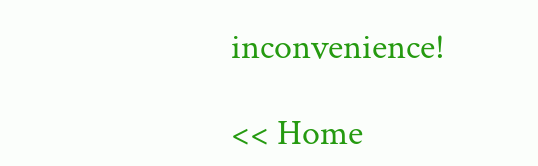inconvenience!

<< Home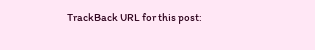TrackBack URL for this post: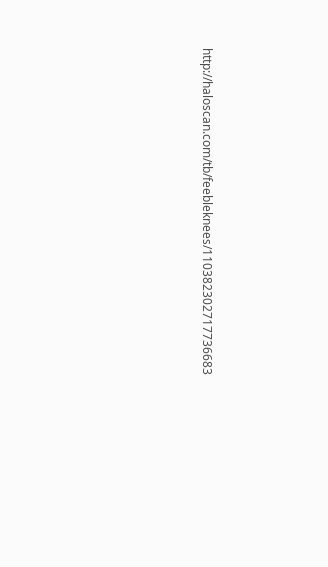http://haloscan.com/tb/feebleknees/110382302717736683